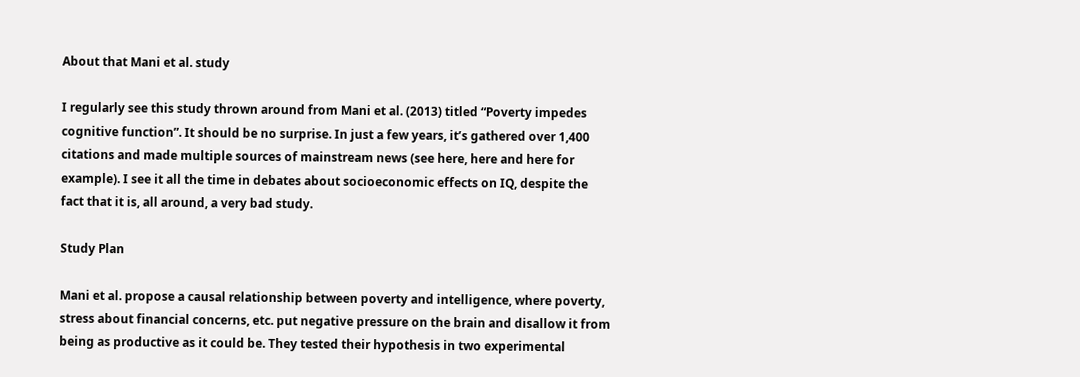About that Mani et al. study

I regularly see this study thrown around from Mani et al. (2013) titled “Poverty impedes cognitive function”. It should be no surprise. In just a few years, it’s gathered over 1,400 citations and made multiple sources of mainstream news (see here, here and here for example). I see it all the time in debates about socioeconomic effects on IQ, despite the fact that it is, all around, a very bad study.

Study Plan

Mani et al. propose a causal relationship between poverty and intelligence, where poverty, stress about financial concerns, etc. put negative pressure on the brain and disallow it from being as productive as it could be. They tested their hypothesis in two experimental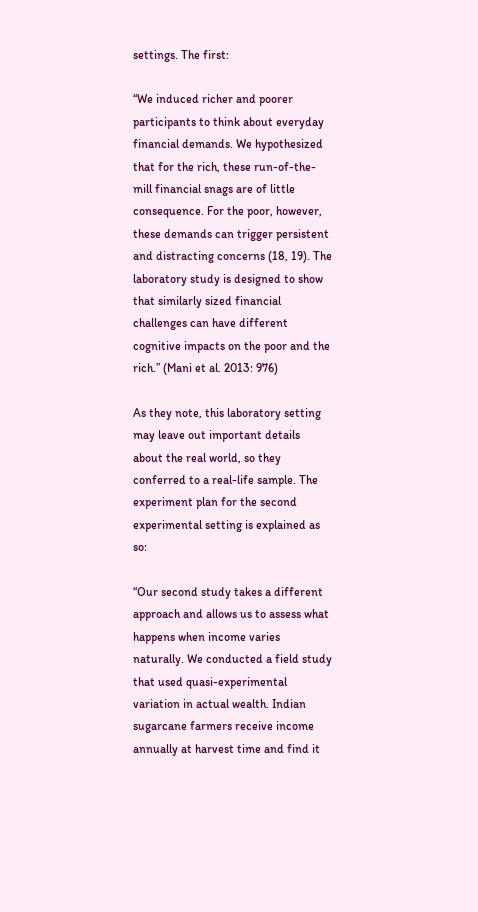settings. The first:

“We induced richer and poorer participants to think about everyday financial demands. We hypothesized that for the rich, these run-of-the-mill financial snags are of little consequence. For the poor, however, these demands can trigger persistent and distracting concerns (18, 19). The laboratory study is designed to show that similarly sized financial challenges can have different cognitive impacts on the poor and the rich.” (Mani et al. 2013: 976)

As they note, this laboratory setting may leave out important details about the real world, so they conferred to a real-life sample. The experiment plan for the second experimental setting is explained as so:

“Our second study takes a different approach and allows us to assess what happens when income varies naturally. We conducted a field study that used quasi-experimental variation in actual wealth. Indian sugarcane farmers receive income annually at harvest time and find it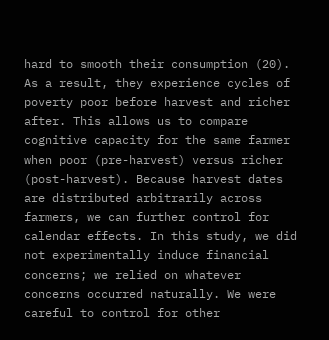hard to smooth their consumption (20). As a result, they experience cycles of poverty poor before harvest and richer after. This allows us to compare cognitive capacity for the same farmer when poor (pre-harvest) versus richer (post-harvest). Because harvest dates are distributed arbitrarily across farmers, we can further control for calendar effects. In this study, we did not experimentally induce financial concerns; we relied on whatever concerns occurred naturally. We were careful to control for other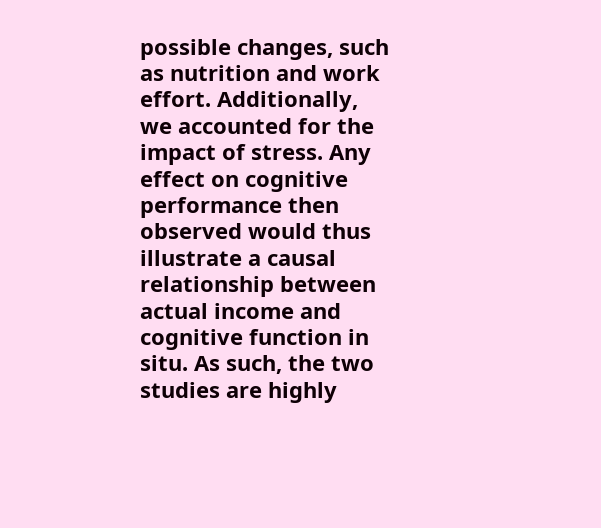possible changes, such as nutrition and work effort. Additionally, we accounted for the impact of stress. Any effect on cognitive performance then observed would thus illustrate a causal relationship between actual income and cognitive function in situ. As such, the two studies are highly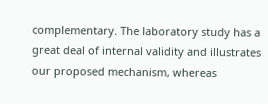complementary. The laboratory study has a great deal of internal validity and illustrates our proposed mechanism, whereas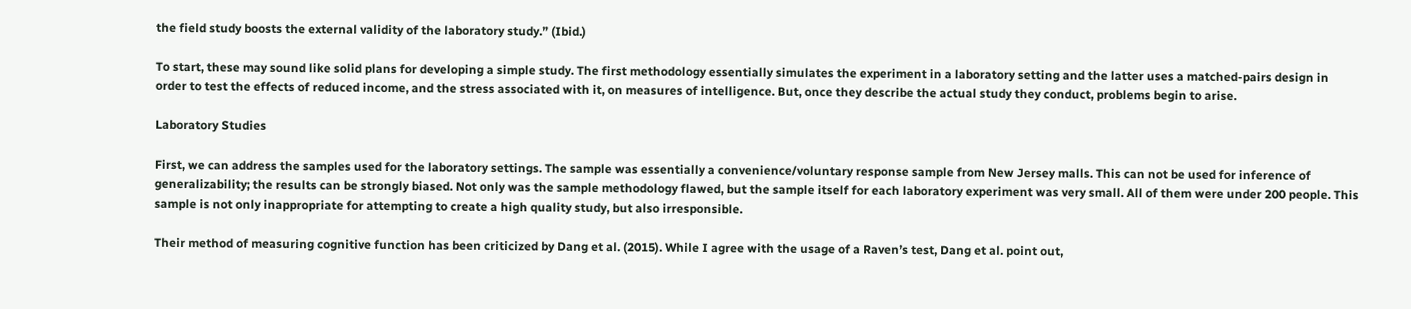the field study boosts the external validity of the laboratory study.” (Ibid.)

To start, these may sound like solid plans for developing a simple study. The first methodology essentially simulates the experiment in a laboratory setting and the latter uses a matched-pairs design in order to test the effects of reduced income, and the stress associated with it, on measures of intelligence. But, once they describe the actual study they conduct, problems begin to arise.

Laboratory Studies

First, we can address the samples used for the laboratory settings. The sample was essentially a convenience/voluntary response sample from New Jersey malls. This can not be used for inference of generalizability; the results can be strongly biased. Not only was the sample methodology flawed, but the sample itself for each laboratory experiment was very small. All of them were under 200 people. This sample is not only inappropriate for attempting to create a high quality study, but also irresponsible.

Their method of measuring cognitive function has been criticized by Dang et al. (2015). While I agree with the usage of a Raven’s test, Dang et al. point out,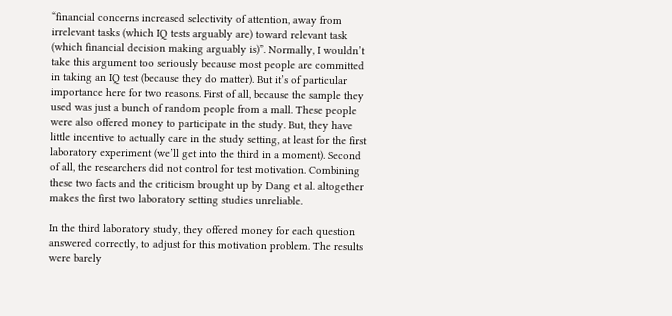“financial concerns increased selectivity of attention, away from irrelevant tasks (which IQ tests arguably are) toward relevant task (which financial decision making arguably is)”. Normally, I wouldn’t take this argument too seriously because most people are committed in taking an IQ test (because they do matter). But it’s of particular importance here for two reasons. First of all, because the sample they used was just a bunch of random people from a mall. These people were also offered money to participate in the study. But, they have little incentive to actually care in the study setting, at least for the first laboratory experiment (we’ll get into the third in a moment). Second of all, the researchers did not control for test motivation. Combining these two facts and the criticism brought up by Dang et al. altogether makes the first two laboratory setting studies unreliable.

In the third laboratory study, they offered money for each question answered correctly, to adjust for this motivation problem. The results were barely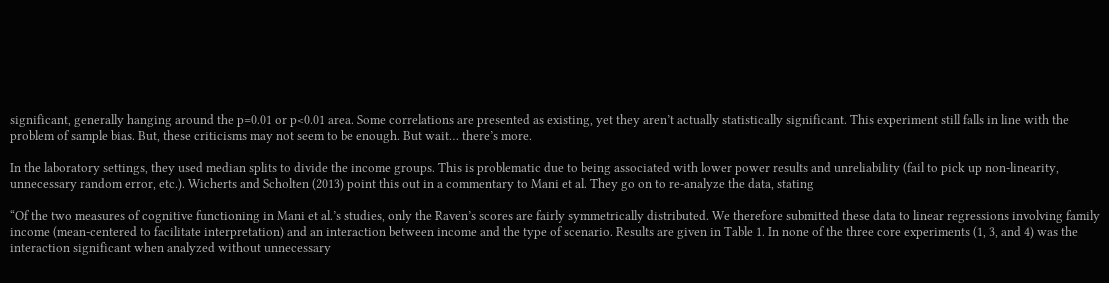significant, generally hanging around the p=0.01 or p<0.01 area. Some correlations are presented as existing, yet they aren’t actually statistically significant. This experiment still falls in line with the problem of sample bias. But, these criticisms may not seem to be enough. But wait… there’s more.

In the laboratory settings, they used median splits to divide the income groups. This is problematic due to being associated with lower power results and unreliability (fail to pick up non-linearity, unnecessary random error, etc.). Wicherts and Scholten (2013) point this out in a commentary to Mani et al. They go on to re-analyze the data, stating

“Of the two measures of cognitive functioning in Mani et al.’s studies, only the Raven’s scores are fairly symmetrically distributed. We therefore submitted these data to linear regressions involving family income (mean-centered to facilitate interpretation) and an interaction between income and the type of scenario. Results are given in Table 1. In none of the three core experiments (1, 3, and 4) was the interaction significant when analyzed without unnecessary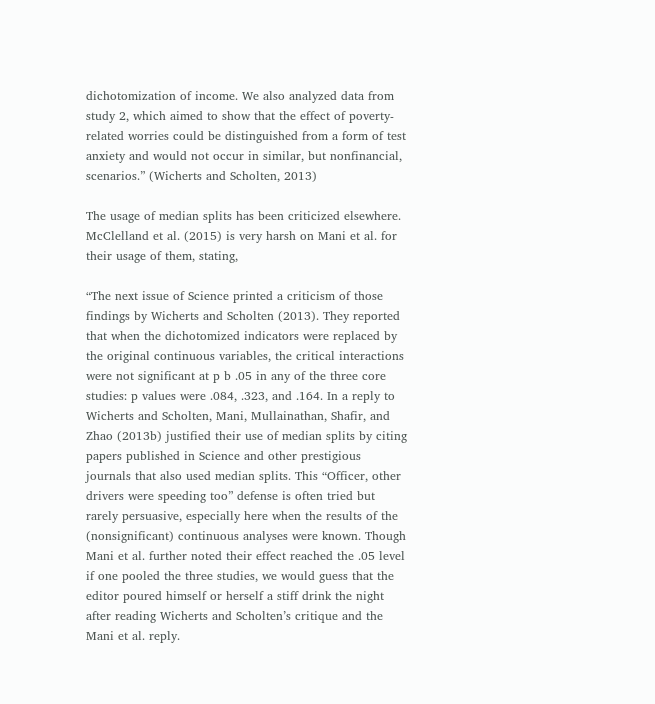dichotomization of income. We also analyzed data from study 2, which aimed to show that the effect of poverty-related worries could be distinguished from a form of test anxiety and would not occur in similar, but nonfinancial, scenarios.” (Wicherts and Scholten, 2013)

The usage of median splits has been criticized elsewhere. McClelland et al. (2015) is very harsh on Mani et al. for their usage of them, stating,

“The next issue of Science printed a criticism of those findings by Wicherts and Scholten (2013). They reported that when the dichotomized indicators were replaced by the original continuous variables, the critical interactions were not significant at p b .05 in any of the three core studies: p values were .084, .323, and .164. In a reply to Wicherts and Scholten, Mani, Mullainathan, Shafir, and Zhao (2013b) justified their use of median splits by citing papers published in Science and other prestigious journals that also used median splits. This “Officer, other drivers were speeding too” defense is often tried but rarely persuasive, especially here when the results of the (nonsignificant) continuous analyses were known. Though Mani et al. further noted their effect reached the .05 level if one pooled the three studies, we would guess that the editor poured himself or herself a stiff drink the night after reading Wicherts and Scholten’s critique and the Mani et al. reply.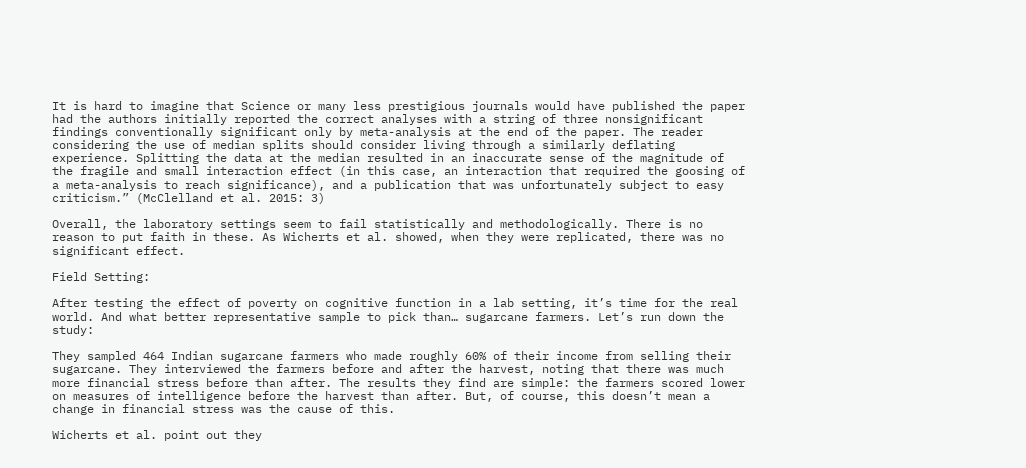It is hard to imagine that Science or many less prestigious journals would have published the paper had the authors initially reported the correct analyses with a string of three nonsignificant findings conventionally significant only by meta-analysis at the end of the paper. The reader considering the use of median splits should consider living through a similarly deflating experience. Splitting the data at the median resulted in an inaccurate sense of the magnitude of the fragile and small interaction effect (in this case, an interaction that required the goosing of a meta-analysis to reach significance), and a publication that was unfortunately subject to easy criticism.” (McClelland et al. 2015: 3)

Overall, the laboratory settings seem to fail statistically and methodologically. There is no reason to put faith in these. As Wicherts et al. showed, when they were replicated, there was no significant effect.

Field Setting:

After testing the effect of poverty on cognitive function in a lab setting, it’s time for the real world. And what better representative sample to pick than… sugarcane farmers. Let’s run down the study:

They sampled 464 Indian sugarcane farmers who made roughly 60% of their income from selling their sugarcane. They interviewed the farmers before and after the harvest, noting that there was much more financial stress before than after. The results they find are simple: the farmers scored lower on measures of intelligence before the harvest than after. But, of course, this doesn’t mean a change in financial stress was the cause of this.

Wicherts et al. point out they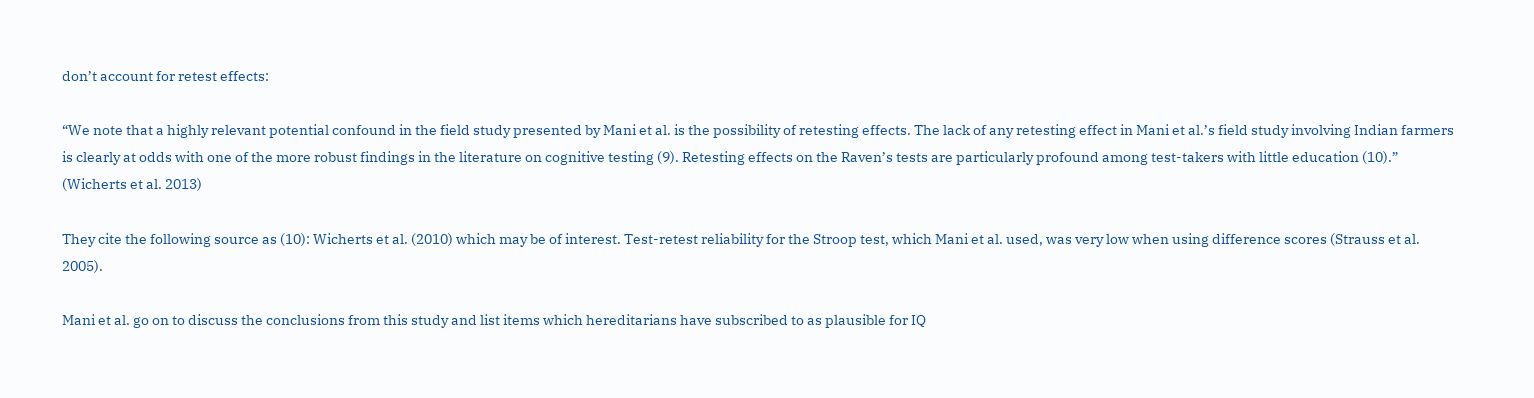don’t account for retest effects:

“We note that a highly relevant potential confound in the field study presented by Mani et al. is the possibility of retesting effects. The lack of any retesting effect in Mani et al.’s field study involving Indian farmers is clearly at odds with one of the more robust findings in the literature on cognitive testing (9). Retesting effects on the Raven’s tests are particularly profound among test-takers with little education (10).” (Wicherts et al. 2013)

They cite the following source as (10): Wicherts et al. (2010) which may be of interest. Test-retest reliability for the Stroop test, which Mani et al. used, was very low when using difference scores (Strauss et al. 2005).

Mani et al. go on to discuss the conclusions from this study and list items which hereditarians have subscribed to as plausible for IQ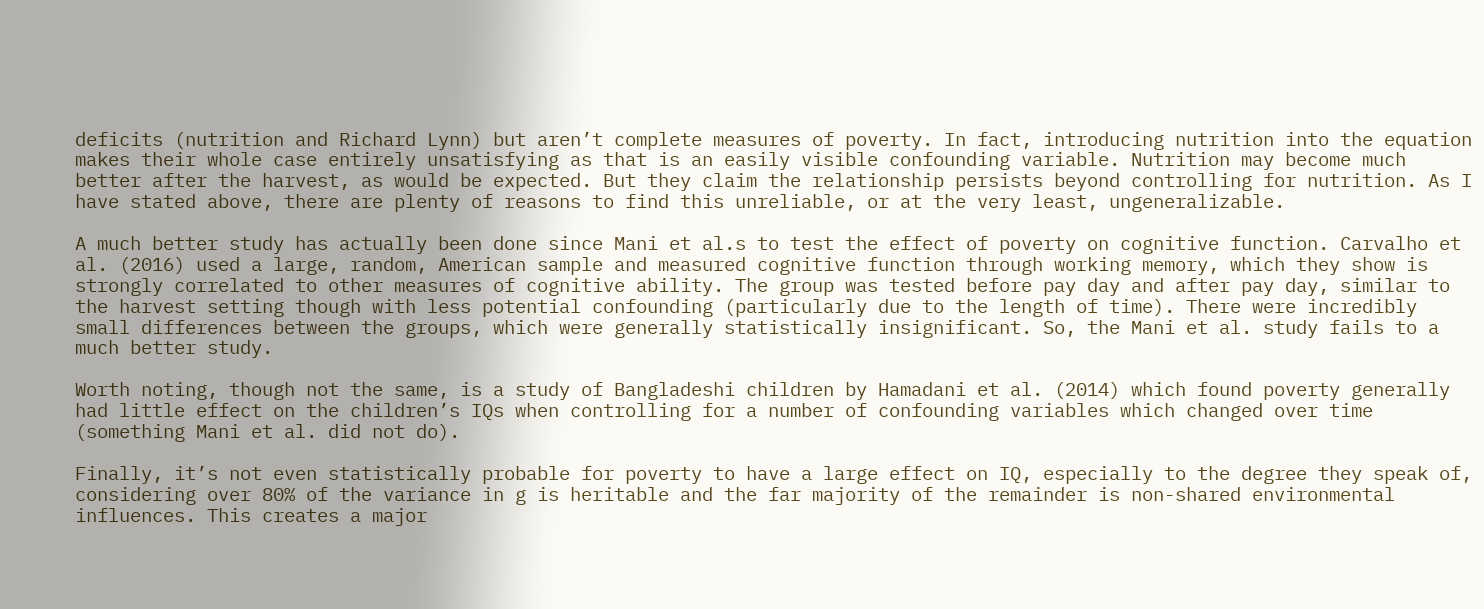deficits (nutrition and Richard Lynn) but aren’t complete measures of poverty. In fact, introducing nutrition into the equation makes their whole case entirely unsatisfying as that is an easily visible confounding variable. Nutrition may become much better after the harvest, as would be expected. But they claim the relationship persists beyond controlling for nutrition. As I have stated above, there are plenty of reasons to find this unreliable, or at the very least, ungeneralizable.

A much better study has actually been done since Mani et al.s to test the effect of poverty on cognitive function. Carvalho et al. (2016) used a large, random, American sample and measured cognitive function through working memory, which they show is strongly correlated to other measures of cognitive ability. The group was tested before pay day and after pay day, similar to the harvest setting though with less potential confounding (particularly due to the length of time). There were incredibly small differences between the groups, which were generally statistically insignificant. So, the Mani et al. study fails to a much better study.

Worth noting, though not the same, is a study of Bangladeshi children by Hamadani et al. (2014) which found poverty generally had little effect on the children’s IQs when controlling for a number of confounding variables which changed over time (something Mani et al. did not do).

Finally, it’s not even statistically probable for poverty to have a large effect on IQ, especially to the degree they speak of, considering over 80% of the variance in g is heritable and the far majority of the remainder is non-shared environmental influences. This creates a major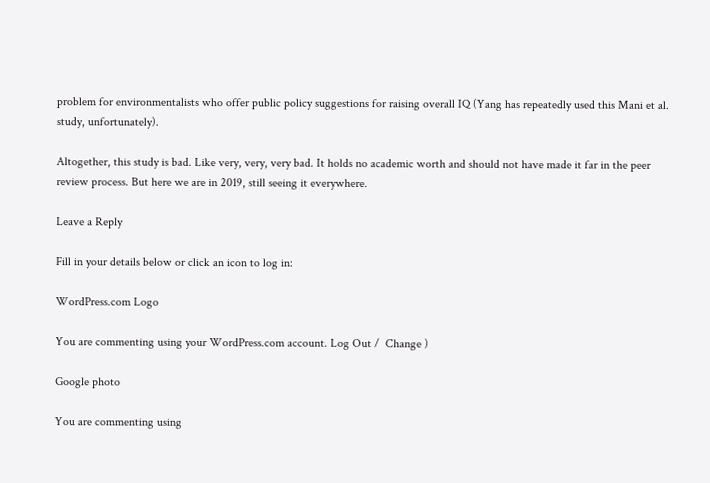problem for environmentalists who offer public policy suggestions for raising overall IQ (Yang has repeatedly used this Mani et al. study, unfortunately).

Altogether, this study is bad. Like very, very, very bad. It holds no academic worth and should not have made it far in the peer review process. But here we are in 2019, still seeing it everywhere.

Leave a Reply

Fill in your details below or click an icon to log in:

WordPress.com Logo

You are commenting using your WordPress.com account. Log Out /  Change )

Google photo

You are commenting using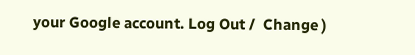your Google account. Log Out /  Change )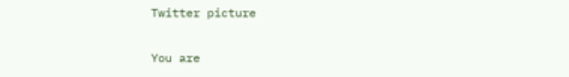Twitter picture

You are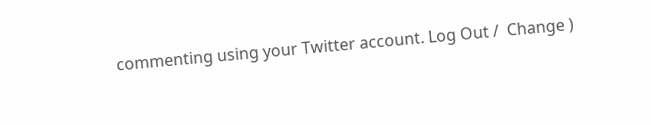commenting using your Twitter account. Log Out /  Change )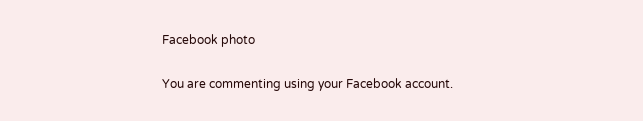Facebook photo

You are commenting using your Facebook account.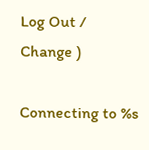Log Out /  Change )

Connecting to %s